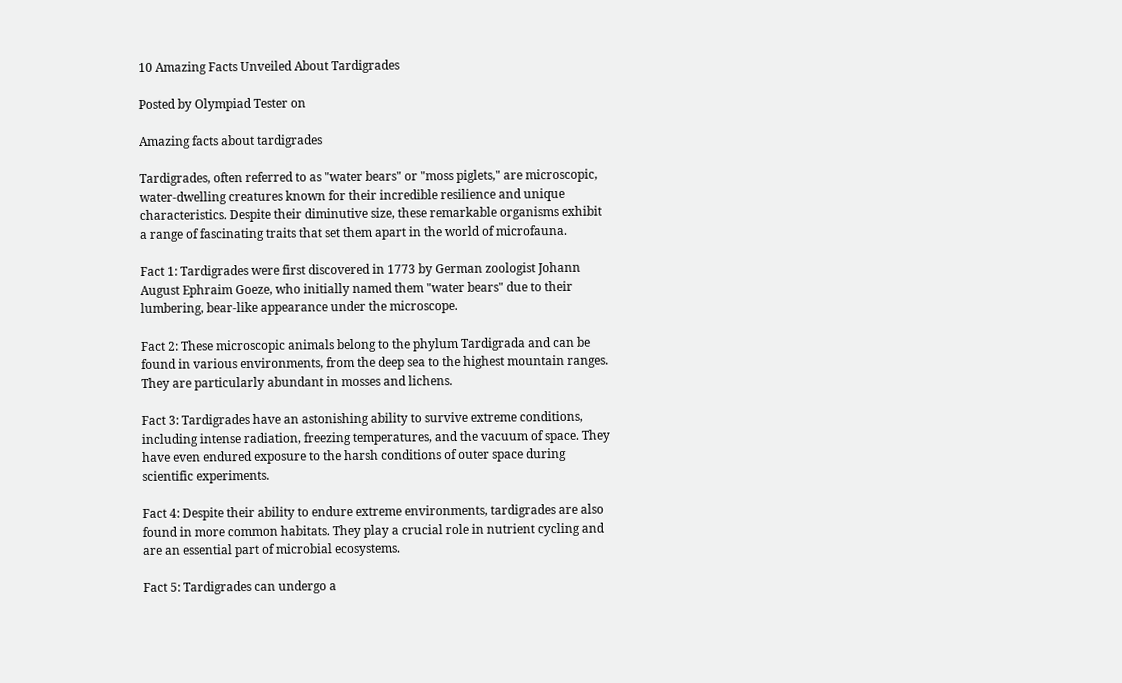10 Amazing Facts Unveiled About Tardigrades

Posted by Olympiad Tester on

Amazing facts about tardigrades

Tardigrades, often referred to as "water bears" or "moss piglets," are microscopic, water-dwelling creatures known for their incredible resilience and unique characteristics. Despite their diminutive size, these remarkable organisms exhibit a range of fascinating traits that set them apart in the world of microfauna.

Fact 1: Tardigrades were first discovered in 1773 by German zoologist Johann August Ephraim Goeze, who initially named them "water bears" due to their lumbering, bear-like appearance under the microscope.

Fact 2: These microscopic animals belong to the phylum Tardigrada and can be found in various environments, from the deep sea to the highest mountain ranges. They are particularly abundant in mosses and lichens.

Fact 3: Tardigrades have an astonishing ability to survive extreme conditions, including intense radiation, freezing temperatures, and the vacuum of space. They have even endured exposure to the harsh conditions of outer space during scientific experiments.

Fact 4: Despite their ability to endure extreme environments, tardigrades are also found in more common habitats. They play a crucial role in nutrient cycling and are an essential part of microbial ecosystems.

Fact 5: Tardigrades can undergo a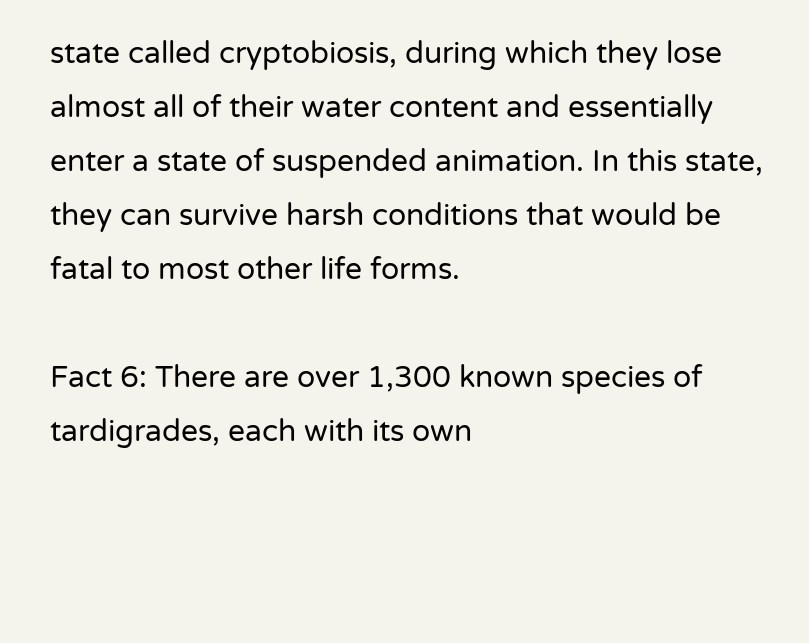state called cryptobiosis, during which they lose almost all of their water content and essentially enter a state of suspended animation. In this state, they can survive harsh conditions that would be fatal to most other life forms.

Fact 6: There are over 1,300 known species of tardigrades, each with its own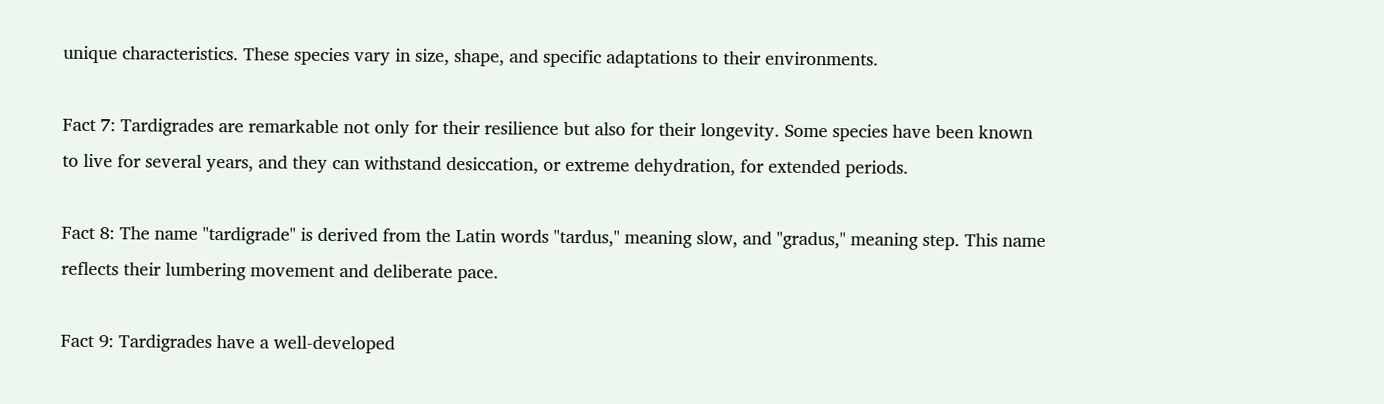unique characteristics. These species vary in size, shape, and specific adaptations to their environments.

Fact 7: Tardigrades are remarkable not only for their resilience but also for their longevity. Some species have been known to live for several years, and they can withstand desiccation, or extreme dehydration, for extended periods.

Fact 8: The name "tardigrade" is derived from the Latin words "tardus," meaning slow, and "gradus," meaning step. This name reflects their lumbering movement and deliberate pace.

Fact 9: Tardigrades have a well-developed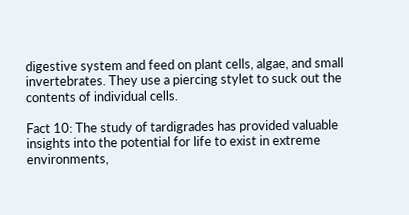digestive system and feed on plant cells, algae, and small invertebrates. They use a piercing stylet to suck out the contents of individual cells.

Fact 10: The study of tardigrades has provided valuable insights into the potential for life to exist in extreme environments,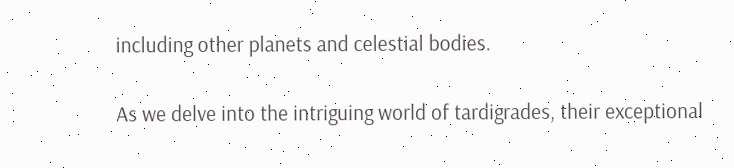including other planets and celestial bodies.

As we delve into the intriguing world of tardigrades, their exceptional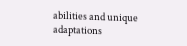abilities and unique adaptations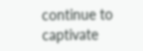continue to captivate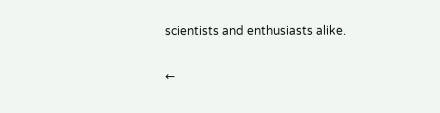scientists and enthusiasts alike.

←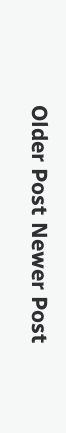Older Post Newer Post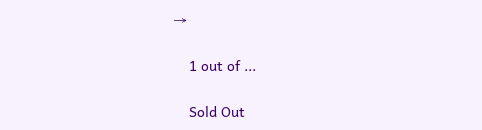→


    1 out of ...


    Sold Out